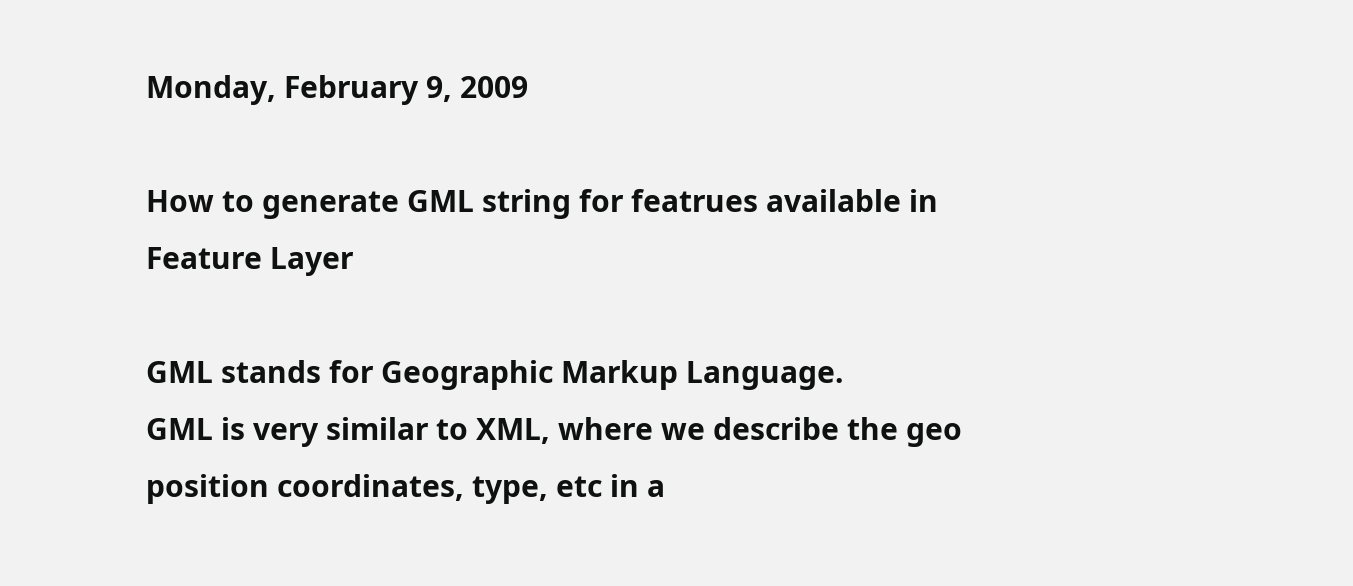Monday, February 9, 2009

How to generate GML string for featrues available in Feature Layer

GML stands for Geographic Markup Language.
GML is very similar to XML, where we describe the geo position coordinates, type, etc in a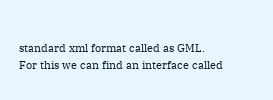standard xml format called as GML.
For this we can find an interface called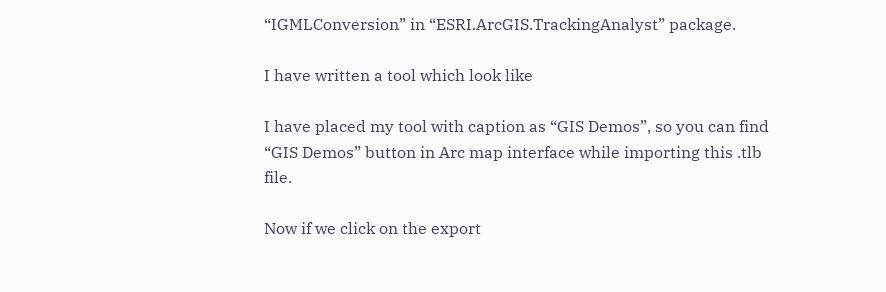“IGMLConversion” in “ESRI.ArcGIS.TrackingAnalyst” package.

I have written a tool which look like

I have placed my tool with caption as “GIS Demos”, so you can find “GIS Demos” button in Arc map interface while importing this .tlb file.

Now if we click on the export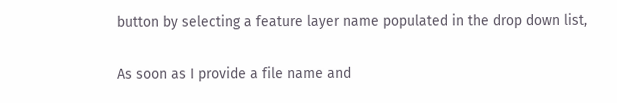button by selecting a feature layer name populated in the drop down list,

As soon as I provide a file name and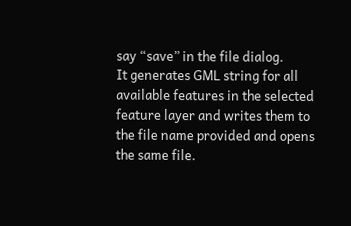say “save” in the file dialog.
It generates GML string for all available features in the selected feature layer and writes them to the file name provided and opens the same file.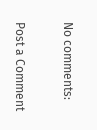No comments:

Post a Comment